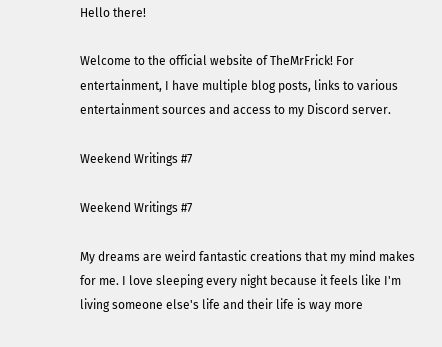Hello there!

Welcome to the official website of TheMrFrick! For entertainment, I have multiple blog posts, links to various entertainment sources and access to my Discord server.

Weekend Writings #7

Weekend Writings #7

My dreams are weird fantastic creations that my mind makes for me. I love sleeping every night because it feels like I'm living someone else's life and their life is way more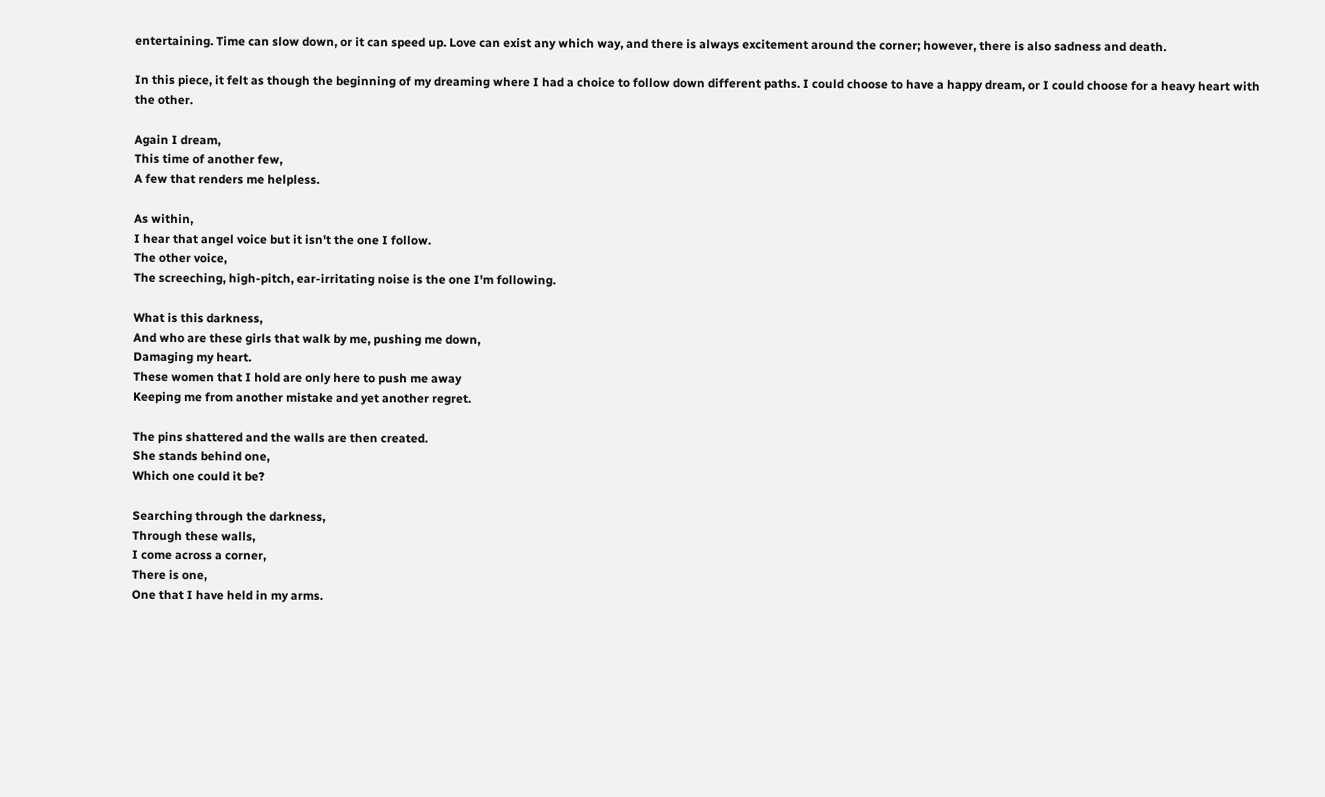entertaining. Time can slow down, or it can speed up. Love can exist any which way, and there is always excitement around the corner; however, there is also sadness and death.

In this piece, it felt as though the beginning of my dreaming where I had a choice to follow down different paths. I could choose to have a happy dream, or I could choose for a heavy heart with the other.

Again I dream,
This time of another few,
A few that renders me helpless.

As within,
I hear that angel voice but it isn't the one I follow.
The other voice,
The screeching, high-pitch, ear-irritating noise is the one I'm following.

What is this darkness,
And who are these girls that walk by me, pushing me down,
Damaging my heart.
These women that I hold are only here to push me away
Keeping me from another mistake and yet another regret.

The pins shattered and the walls are then created.
She stands behind one,
Which one could it be?

Searching through the darkness,
Through these walls,
I come across a corner,
There is one,
One that I have held in my arms.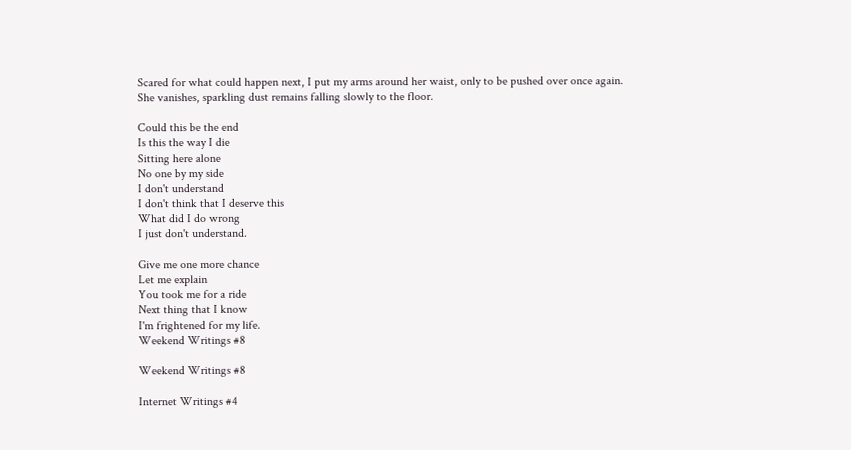Scared for what could happen next, I put my arms around her waist, only to be pushed over once again.
She vanishes, sparkling dust remains falling slowly to the floor.

Could this be the end
Is this the way I die
Sitting here alone
No one by my side
I don't understand
I don't think that I deserve this
What did I do wrong
I just don't understand.

Give me one more chance
Let me explain
You took me for a ride
Next thing that I know
I'm frightened for my life.
Weekend Writings #8

Weekend Writings #8

Internet Writings #4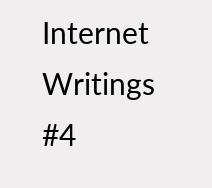Internet Writings #4